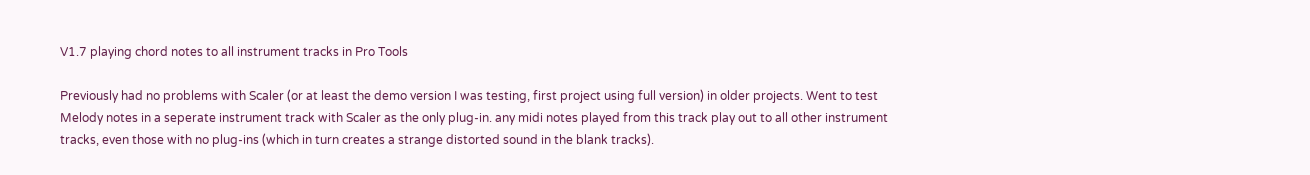V1.7 playing chord notes to all instrument tracks in Pro Tools

Previously had no problems with Scaler (or at least the demo version I was testing, first project using full version) in older projects. Went to test Melody notes in a seperate instrument track with Scaler as the only plug-in. any midi notes played from this track play out to all other instrument tracks, even those with no plug-ins (which in turn creates a strange distorted sound in the blank tracks).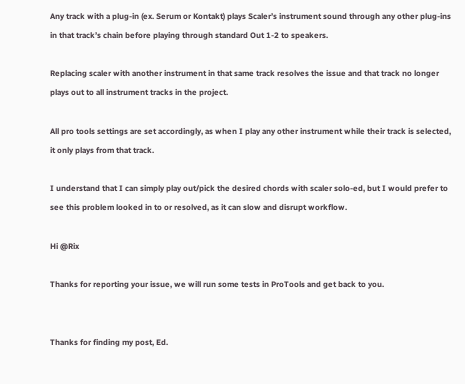Any track with a plug-in (ex. Serum or Kontakt) plays Scaler’s instrument sound through any other plug-ins in that track’s chain before playing through standard Out 1-2 to speakers.

Replacing scaler with another instrument in that same track resolves the issue and that track no longer plays out to all instrument tracks in the project.

All pro tools settings are set accordingly, as when I play any other instrument while their track is selected, it only plays from that track.

I understand that I can simply play out/pick the desired chords with scaler solo-ed, but I would prefer to see this problem looked in to or resolved, as it can slow and disrupt workflow.

Hi @Rix

Thanks for reporting your issue, we will run some tests in ProTools and get back to you.


Thanks for finding my post, Ed.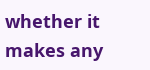whether it makes any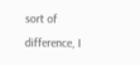sort of difference, I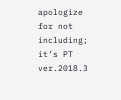apologize for not including; it’s PT ver.2018.3